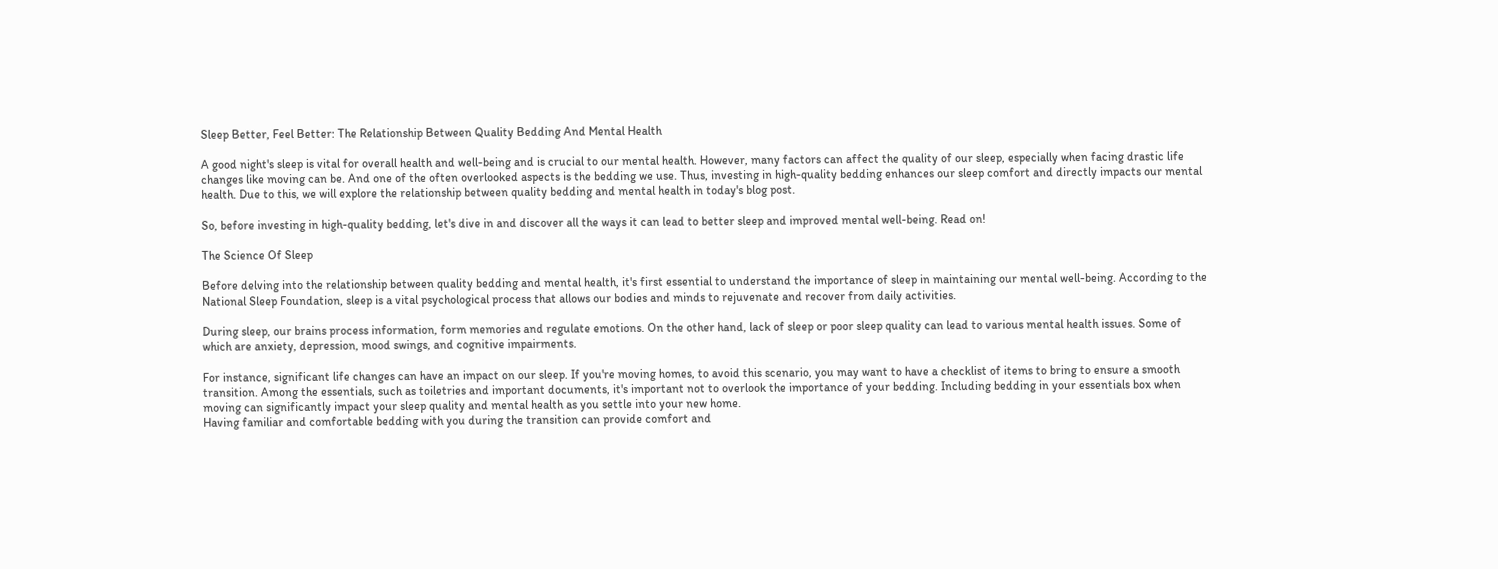Sleep Better, Feel Better: The Relationship Between Quality Bedding And Mental Health

A good night's sleep is vital for overall health and well-being and is crucial to our mental health. However, many factors can affect the quality of our sleep, especially when facing drastic life changes like moving can be. And one of the often overlooked aspects is the bedding we use. Thus, investing in high-quality bedding enhances our sleep comfort and directly impacts our mental health. Due to this, we will explore the relationship between quality bedding and mental health in today's blog post.

So, before investing in high-quality bedding, let's dive in and discover all the ways it can lead to better sleep and improved mental well-being. Read on!

The Science Of Sleep

Before delving into the relationship between quality bedding and mental health, it's first essential to understand the importance of sleep in maintaining our mental well-being. According to the National Sleep Foundation, sleep is a vital psychological process that allows our bodies and minds to rejuvenate and recover from daily activities.

During sleep, our brains process information, form memories and regulate emotions. On the other hand, lack of sleep or poor sleep quality can lead to various mental health issues. Some of which are anxiety, depression, mood swings, and cognitive impairments.

For instance, significant life changes can have an impact on our sleep. If you're moving homes, to avoid this scenario, you may want to have a checklist of items to bring to ensure a smooth transition. Among the essentials, such as toiletries and important documents, it's important not to overlook the importance of your bedding. Including bedding in your essentials box when moving can significantly impact your sleep quality and mental health as you settle into your new home.
Having familiar and comfortable bedding with you during the transition can provide comfort and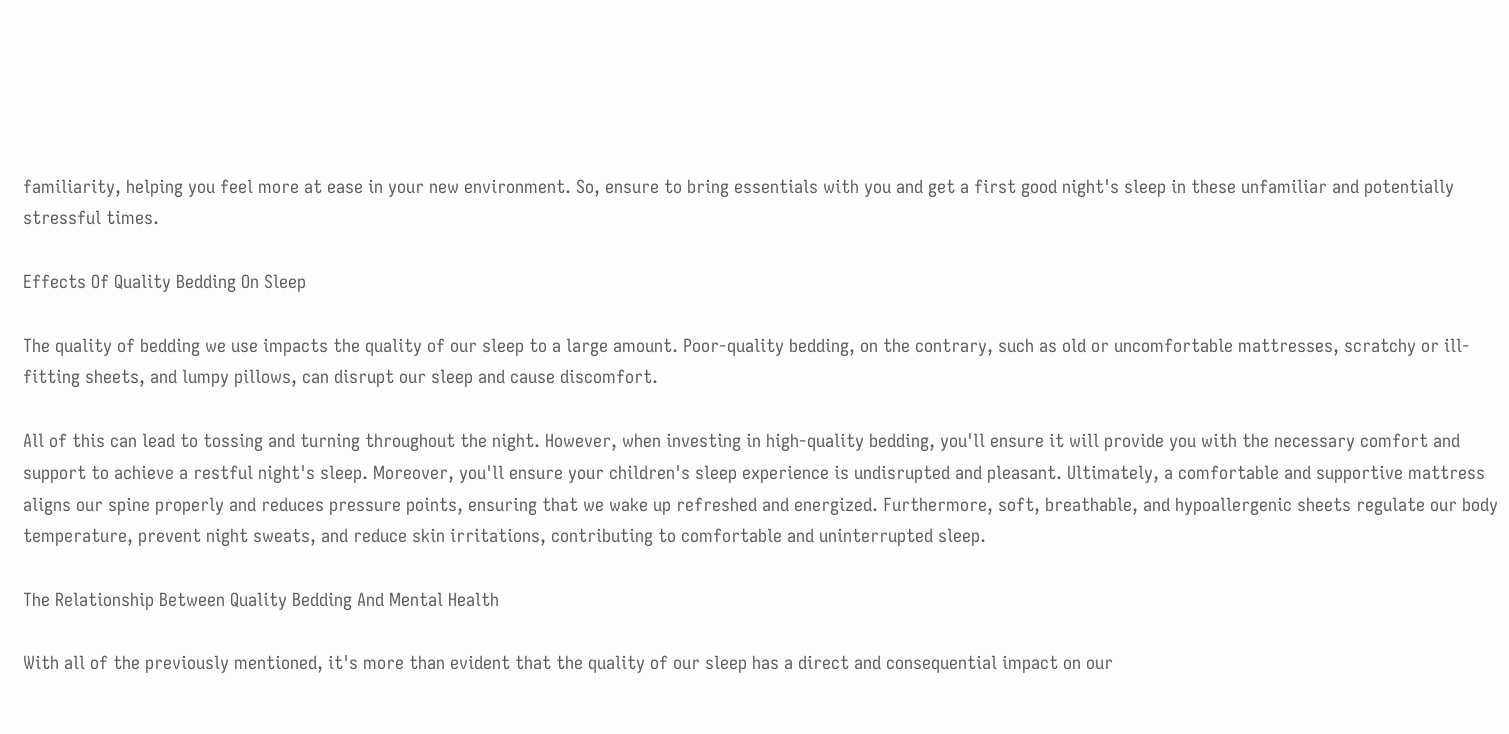familiarity, helping you feel more at ease in your new environment. So, ensure to bring essentials with you and get a first good night's sleep in these unfamiliar and potentially stressful times.

Effects Of Quality Bedding On Sleep

The quality of bedding we use impacts the quality of our sleep to a large amount. Poor-quality bedding, on the contrary, such as old or uncomfortable mattresses, scratchy or ill-fitting sheets, and lumpy pillows, can disrupt our sleep and cause discomfort.

All of this can lead to tossing and turning throughout the night. However, when investing in high-quality bedding, you'll ensure it will provide you with the necessary comfort and support to achieve a restful night's sleep. Moreover, you'll ensure your children's sleep experience is undisrupted and pleasant. Ultimately, a comfortable and supportive mattress aligns our spine properly and reduces pressure points, ensuring that we wake up refreshed and energized. Furthermore, soft, breathable, and hypoallergenic sheets regulate our body temperature, prevent night sweats, and reduce skin irritations, contributing to comfortable and uninterrupted sleep.

The Relationship Between Quality Bedding And Mental Health

With all of the previously mentioned, it's more than evident that the quality of our sleep has a direct and consequential impact on our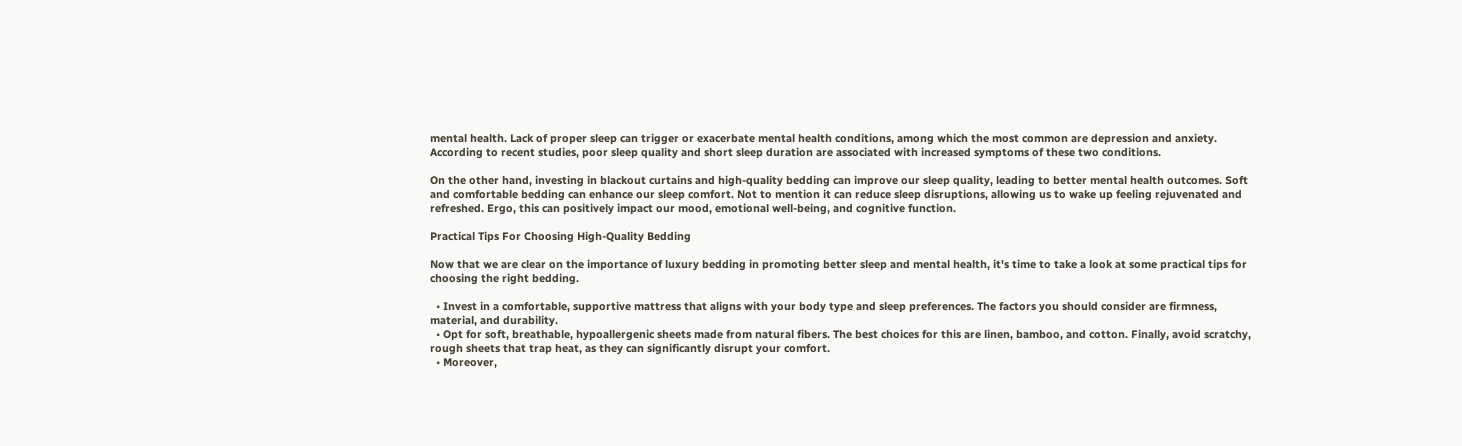mental health. Lack of proper sleep can trigger or exacerbate mental health conditions, among which the most common are depression and anxiety. According to recent studies, poor sleep quality and short sleep duration are associated with increased symptoms of these two conditions.

On the other hand, investing in blackout curtains and high-quality bedding can improve our sleep quality, leading to better mental health outcomes. Soft and comfortable bedding can enhance our sleep comfort. Not to mention it can reduce sleep disruptions, allowing us to wake up feeling rejuvenated and refreshed. Ergo, this can positively impact our mood, emotional well-being, and cognitive function.

Practical Tips For Choosing High-Quality Bedding

Now that we are clear on the importance of luxury bedding in promoting better sleep and mental health, it's time to take a look at some practical tips for choosing the right bedding.

  • Invest in a comfortable, supportive mattress that aligns with your body type and sleep preferences. The factors you should consider are firmness, material, and durability.
  • Opt for soft, breathable, hypoallergenic sheets made from natural fibers. The best choices for this are linen, bamboo, and cotton. Finally, avoid scratchy, rough sheets that trap heat, as they can significantly disrupt your comfort.
  • Moreover,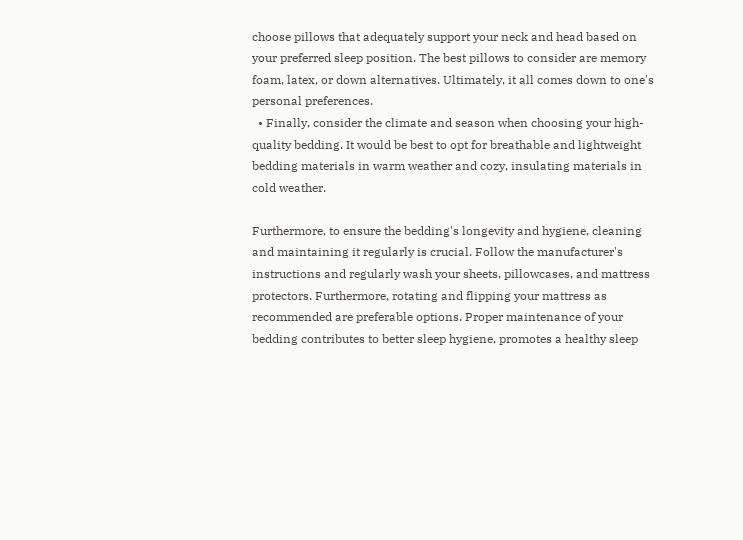choose pillows that adequately support your neck and head based on your preferred sleep position. The best pillows to consider are memory foam, latex, or down alternatives. Ultimately, it all comes down to one's personal preferences.
  • Finally, consider the climate and season when choosing your high-quality bedding. It would be best to opt for breathable and lightweight bedding materials in warm weather and cozy, insulating materials in cold weather.

Furthermore, to ensure the bedding's longevity and hygiene, cleaning and maintaining it regularly is crucial. Follow the manufacturer's instructions and regularly wash your sheets, pillowcases, and mattress protectors. Furthermore, rotating and flipping your mattress as recommended are preferable options. Proper maintenance of your bedding contributes to better sleep hygiene, promotes a healthy sleep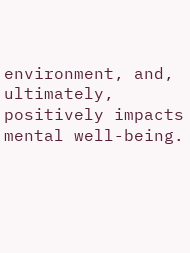environment, and, ultimately, positively impacts mental well-being.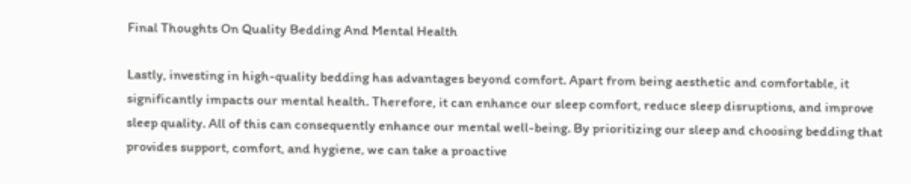Final Thoughts On Quality Bedding And Mental Health

Lastly, investing in high-quality bedding has advantages beyond comfort. Apart from being aesthetic and comfortable, it significantly impacts our mental health. Therefore, it can enhance our sleep comfort, reduce sleep disruptions, and improve sleep quality. All of this can consequently enhance our mental well-being. By prioritizing our sleep and choosing bedding that provides support, comfort, and hygiene, we can take a proactive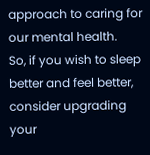approach to caring for our mental health.
So, if you wish to sleep better and feel better, consider upgrading your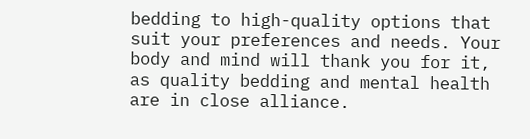bedding to high-quality options that suit your preferences and needs. Your body and mind will thank you for it, as quality bedding and mental health are in close alliance.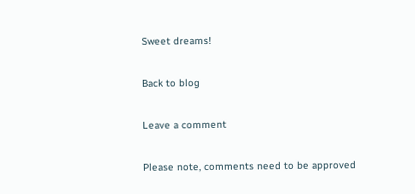Sweet dreams!

Back to blog

Leave a comment

Please note, comments need to be approved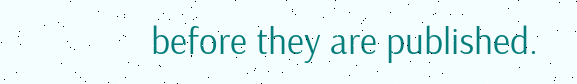before they are published.